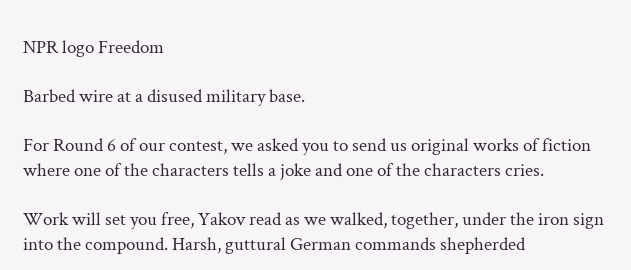NPR logo Freedom

Barbed wire at a disused military base.

For Round 6 of our contest, we asked you to send us original works of fiction where one of the characters tells a joke and one of the characters cries.

Work will set you free, Yakov read as we walked, together, under the iron sign into the compound. Harsh, guttural German commands shepherded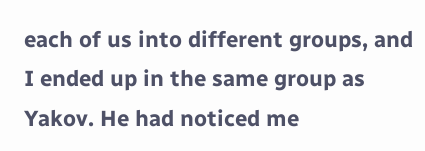each of us into different groups, and I ended up in the same group as Yakov. He had noticed me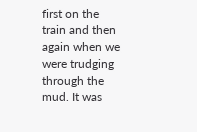first on the train and then again when we were trudging through the mud. It was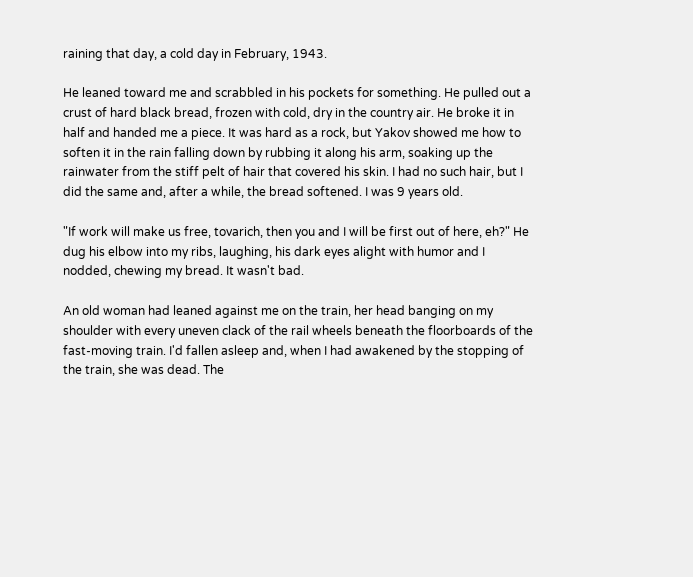raining that day, a cold day in February, 1943.

He leaned toward me and scrabbled in his pockets for something. He pulled out a crust of hard black bread, frozen with cold, dry in the country air. He broke it in half and handed me a piece. It was hard as a rock, but Yakov showed me how to soften it in the rain falling down by rubbing it along his arm, soaking up the rainwater from the stiff pelt of hair that covered his skin. I had no such hair, but I did the same and, after a while, the bread softened. I was 9 years old.

"If work will make us free, tovarich, then you and I will be first out of here, eh?" He dug his elbow into my ribs, laughing, his dark eyes alight with humor and I nodded, chewing my bread. It wasn't bad.

An old woman had leaned against me on the train, her head banging on my shoulder with every uneven clack of the rail wheels beneath the floorboards of the fast-moving train. I'd fallen asleep and, when I had awakened by the stopping of the train, she was dead. The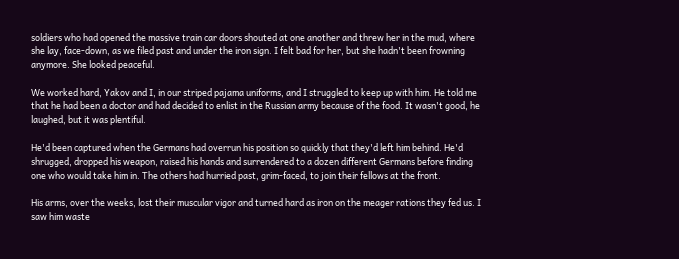soldiers who had opened the massive train car doors shouted at one another and threw her in the mud, where she lay, face-down, as we filed past and under the iron sign. I felt bad for her, but she hadn't been frowning anymore. She looked peaceful.

We worked hard, Yakov and I, in our striped pajama uniforms, and I struggled to keep up with him. He told me that he had been a doctor and had decided to enlist in the Russian army because of the food. It wasn't good, he laughed, but it was plentiful.

He'd been captured when the Germans had overrun his position so quickly that they'd left him behind. He'd shrugged, dropped his weapon, raised his hands and surrendered to a dozen different Germans before finding one who would take him in. The others had hurried past, grim-faced, to join their fellows at the front.

His arms, over the weeks, lost their muscular vigor and turned hard as iron on the meager rations they fed us. I saw him waste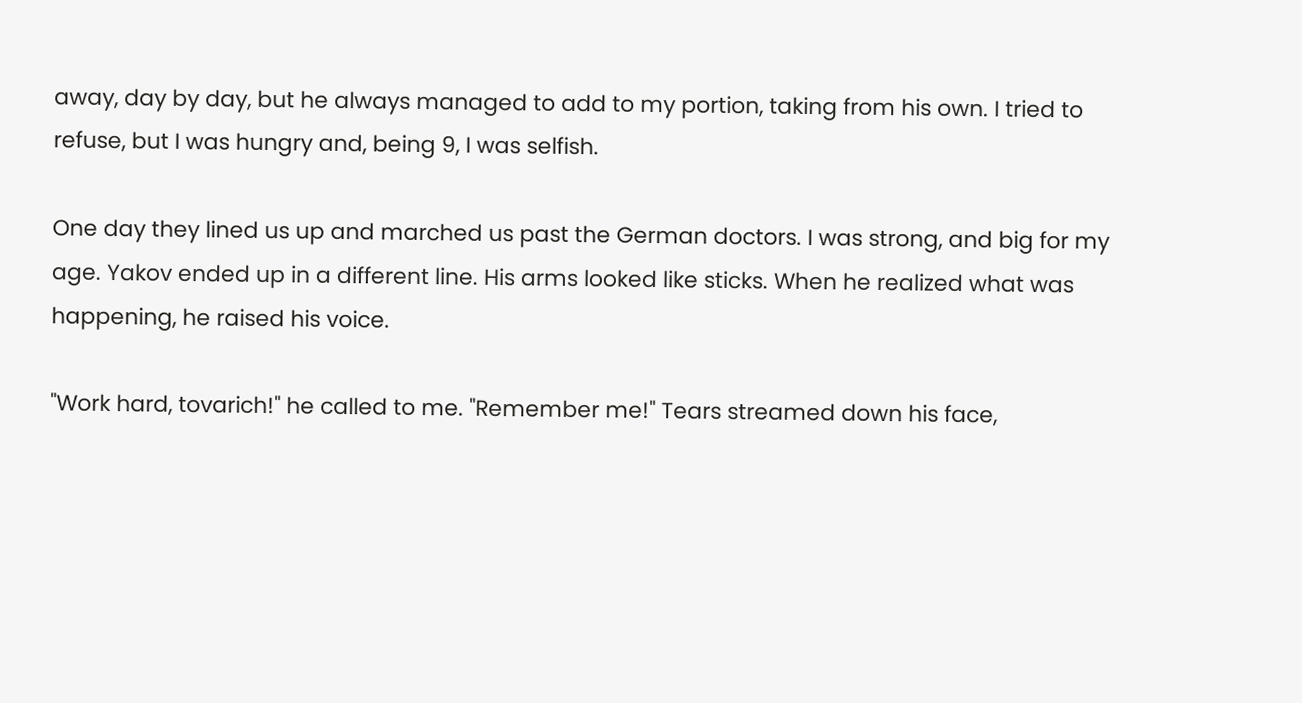away, day by day, but he always managed to add to my portion, taking from his own. I tried to refuse, but I was hungry and, being 9, I was selfish.

One day they lined us up and marched us past the German doctors. I was strong, and big for my age. Yakov ended up in a different line. His arms looked like sticks. When he realized what was happening, he raised his voice.

"Work hard, tovarich!" he called to me. "Remember me!" Tears streamed down his face,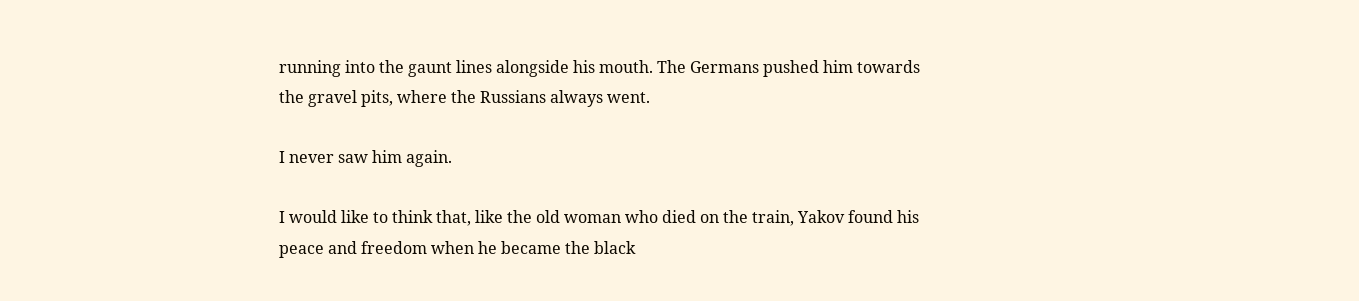running into the gaunt lines alongside his mouth. The Germans pushed him towards the gravel pits, where the Russians always went.

I never saw him again.

I would like to think that, like the old woman who died on the train, Yakov found his peace and freedom when he became the black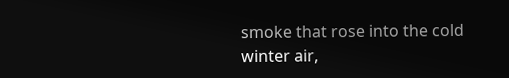smoke that rose into the cold winter air,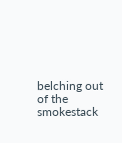belching out of the smokestack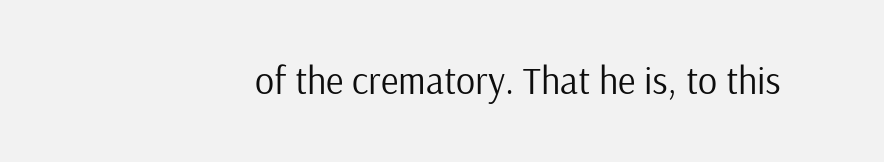of the crematory. That he is, to this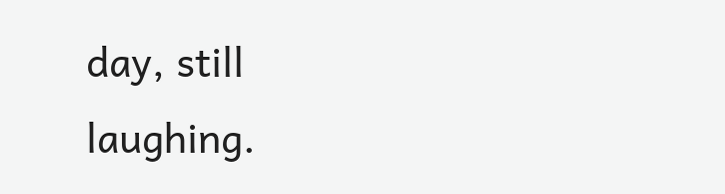day, still laughing.